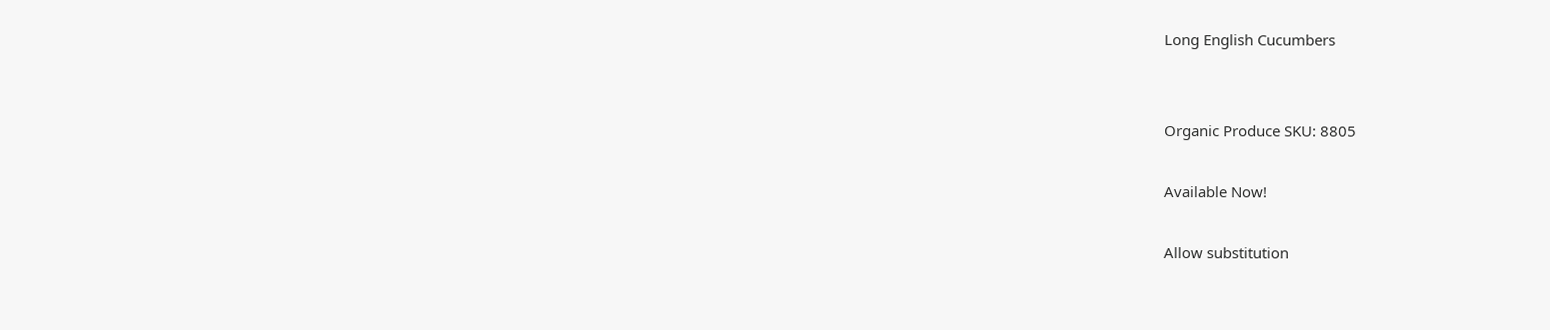Long English Cucumbers


Organic Produce SKU: 8805

Available Now!

Allow substitution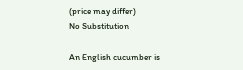(price may differ)
No Substitution

An English cucumber is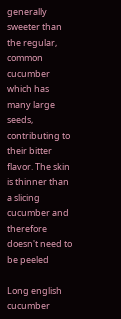generally sweeter than the regular, common cucumber which has many large seeds, contributing to their bitter flavor. The skin is thinner than a slicing cucumber and therefore doesn't need to be peeled

Long english cucumber